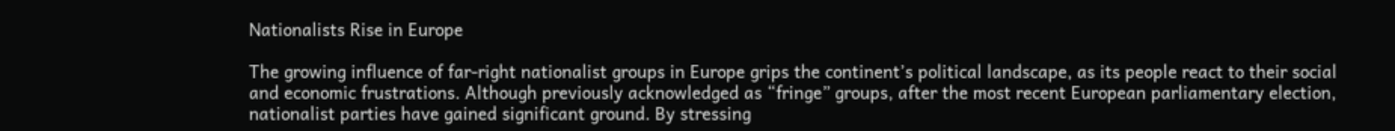Nationalists Rise in Europe

The growing influence of far-right nationalist groups in Europe grips the continent’s political landscape, as its people react to their social and economic frustrations. Although previously acknowledged as “fringe” groups, after the most recent European parliamentary election, nationalist parties have gained significant ground. By stressing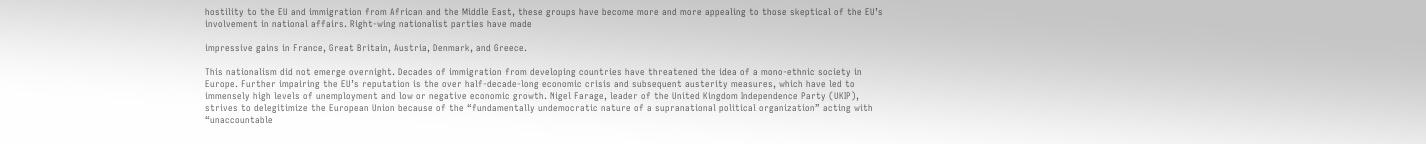hostility to the EU and immigration from African and the Middle East, these groups have become more and more appealing to those skeptical of the EU’s involvement in national affairs. Right-wing nationalist parties have made

impressive gains in France, Great Britain, Austria, Denmark, and Greece.

This nationalism did not emerge overnight. Decades of immigration from developing countries have threatened the idea of a mono-ethnic society in Europe. Further impairing the EU’s reputation is the over half-decade-long economic crisis and subsequent austerity measures, which have led to immensely high levels of unemployment and low or negative economic growth. Nigel Farage, leader of the United Kingdom Independence Party (UKIP), strives to delegitimize the European Union because of the “fundamentally undemocratic nature of a supranational political organization” acting with “unaccountable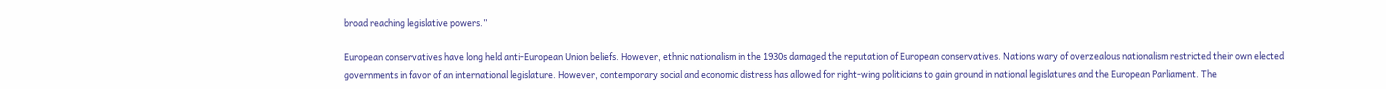broad reaching legislative powers.”

European conservatives have long held anti-European Union beliefs. However, ethnic nationalism in the 1930s damaged the reputation of European conservatives. Nations wary of overzealous nationalism restricted their own elected governments in favor of an international legislature. However, contemporary social and economic distress has allowed for right-wing politicians to gain ground in national legislatures and the European Parliament. The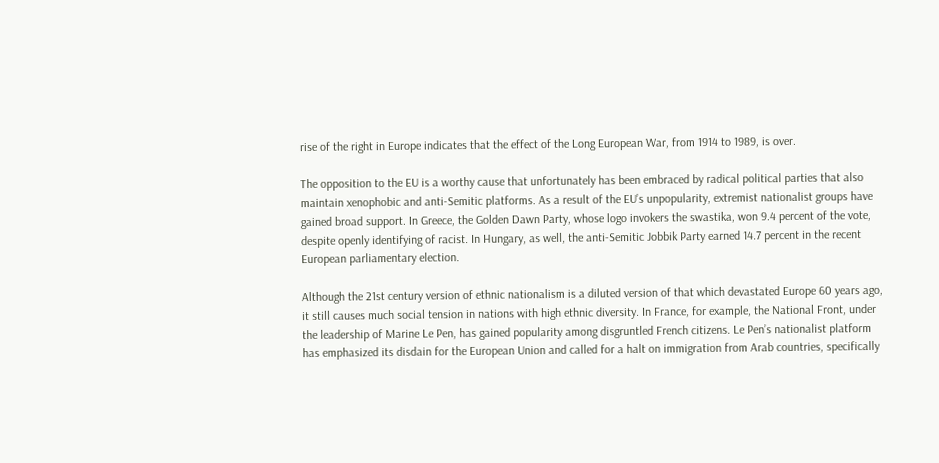rise of the right in Europe indicates that the effect of the Long European War, from 1914 to 1989, is over.

The opposition to the EU is a worthy cause that unfortunately has been embraced by radical political parties that also maintain xenophobic and anti-Semitic platforms. As a result of the EU’s unpopularity, extremist nationalist groups have gained broad support. In Greece, the Golden Dawn Party, whose logo invokers the swastika, won 9.4 percent of the vote, despite openly identifying of racist. In Hungary, as well, the anti-Semitic Jobbik Party earned 14.7 percent in the recent European parliamentary election.

Although the 21st century version of ethnic nationalism is a diluted version of that which devastated Europe 60 years ago, it still causes much social tension in nations with high ethnic diversity. In France, for example, the National Front, under the leadership of Marine Le Pen, has gained popularity among disgruntled French citizens. Le Pen’s nationalist platform has emphasized its disdain for the European Union and called for a halt on immigration from Arab countries, specifically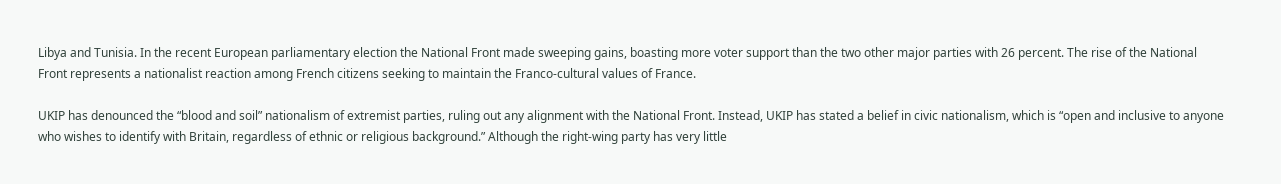Libya and Tunisia. In the recent European parliamentary election the National Front made sweeping gains, boasting more voter support than the two other major parties with 26 percent. The rise of the National Front represents a nationalist reaction among French citizens seeking to maintain the Franco-cultural values of France.

UKIP has denounced the “blood and soil” nationalism of extremist parties, ruling out any alignment with the National Front. Instead, UKIP has stated a belief in civic nationalism, which is “open and inclusive to anyone who wishes to identify with Britain, regardless of ethnic or religious background.” Although the right-wing party has very little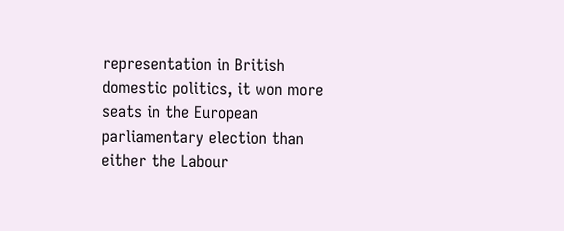representation in British domestic politics, it won more seats in the European parliamentary election than either the Labour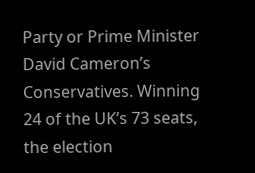Party or Prime Minister David Cameron’s Conservatives. Winning 24 of the UK’s 73 seats, the election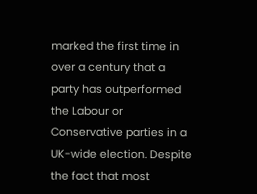marked the first time in over a century that a party has outperformed the Labour or Conservative parties in a UK-wide election. Despite the fact that most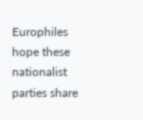Europhiles hope these nationalist parties share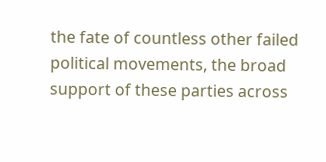the fate of countless other failed political movements, the broad support of these parties across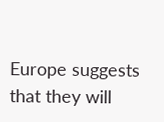Europe suggests that they will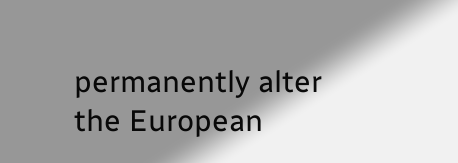permanently alter the European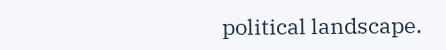political landscape.